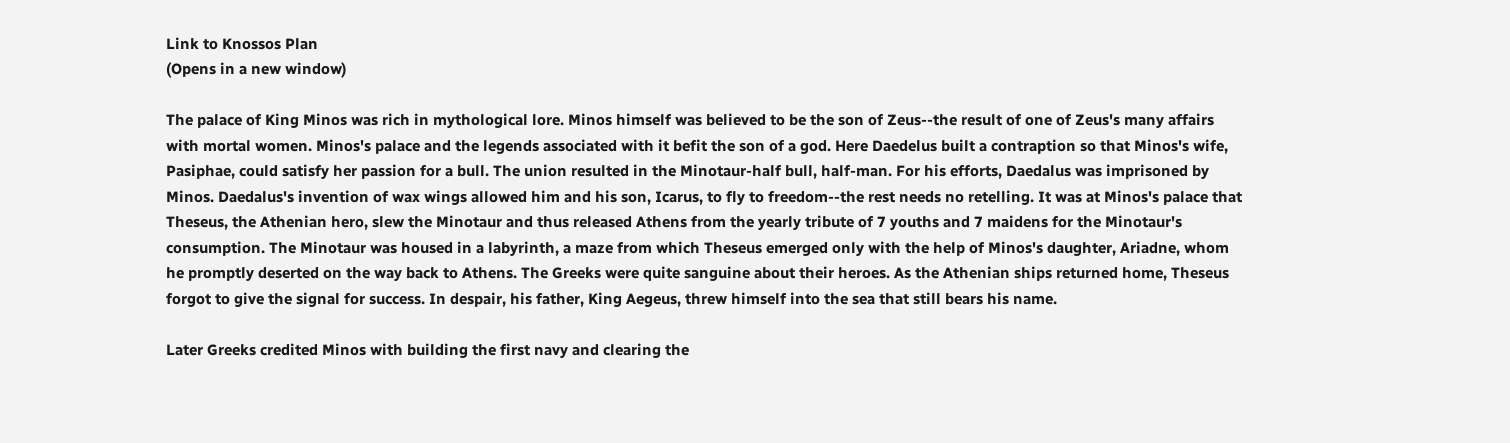Link to Knossos Plan
(Opens in a new window)

The palace of King Minos was rich in mythological lore. Minos himself was believed to be the son of Zeus--the result of one of Zeus's many affairs with mortal women. Minos's palace and the legends associated with it befit the son of a god. Here Daedelus built a contraption so that Minos's wife, Pasiphae, could satisfy her passion for a bull. The union resulted in the Minotaur-half bull, half-man. For his efforts, Daedalus was imprisoned by Minos. Daedalus's invention of wax wings allowed him and his son, Icarus, to fly to freedom--the rest needs no retelling. It was at Minos's palace that Theseus, the Athenian hero, slew the Minotaur and thus released Athens from the yearly tribute of 7 youths and 7 maidens for the Minotaur's consumption. The Minotaur was housed in a labyrinth, a maze from which Theseus emerged only with the help of Minos's daughter, Ariadne, whom he promptly deserted on the way back to Athens. The Greeks were quite sanguine about their heroes. As the Athenian ships returned home, Theseus forgot to give the signal for success. In despair, his father, King Aegeus, threw himself into the sea that still bears his name.

Later Greeks credited Minos with building the first navy and clearing the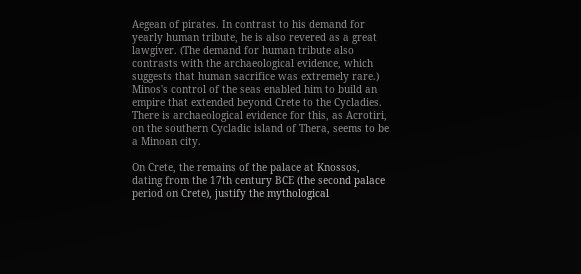Aegean of pirates. In contrast to his demand for yearly human tribute, he is also revered as a great lawgiver. (The demand for human tribute also contrasts with the archaeological evidence, which suggests that human sacrifice was extremely rare.) Minos's control of the seas enabled him to build an empire that extended beyond Crete to the Cycladies. There is archaeological evidence for this, as Acrotiri, on the southern Cycladic island of Thera, seems to be a Minoan city.

On Crete, the remains of the palace at Knossos, dating from the 17th century BCE (the second palace period on Crete), justify the mythological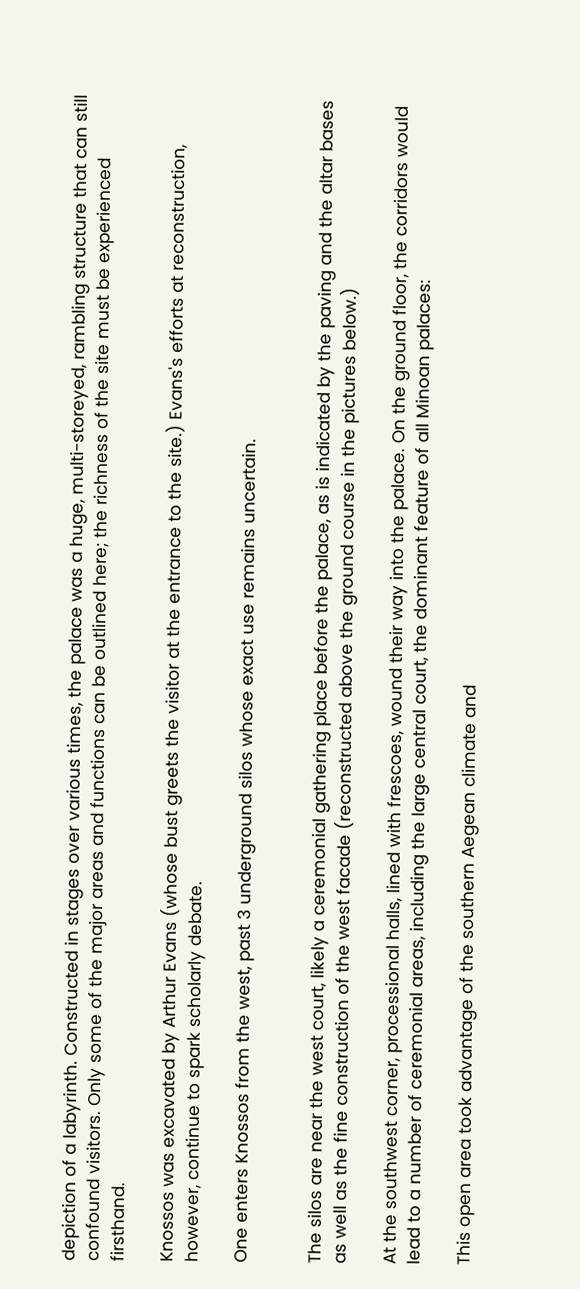depiction of a labyrinth. Constructed in stages over various times, the palace was a huge, multi-storeyed, rambling structure that can still confound visitors. Only some of the major areas and functions can be outlined here; the richness of the site must be experienced firsthand.

Knossos was excavated by Arthur Evans (whose bust greets the visitor at the entrance to the site.) Evans's efforts at reconstruction, however, continue to spark scholarly debate.

One enters Knossos from the west, past 3 underground silos whose exact use remains uncertain.


The silos are near the west court, likely a ceremonial gathering place before the palace, as is indicated by the paving and the altar bases as well as the fine construction of the west facade (reconstructed above the ground course in the pictures below.)

At the southwest corner, processional halls, lined with frescoes, wound their way into the palace. On the ground floor, the corridors would lead to a number of ceremonial areas, including the large central court, the dominant feature of all Minoan palaces:

This open area took advantage of the southern Aegean climate and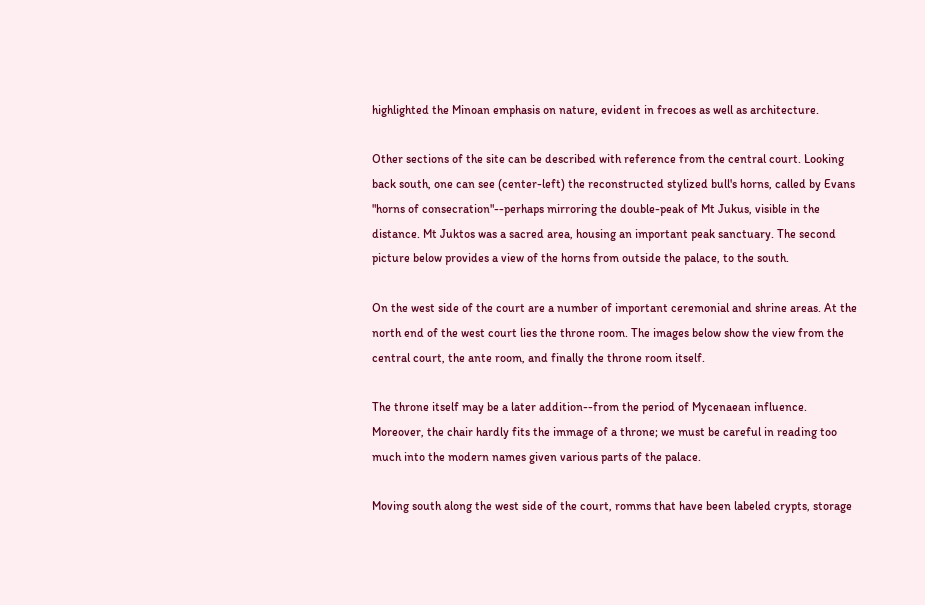highlighted the Minoan emphasis on nature, evident in frecoes as well as architecture.

Other sections of the site can be described with reference from the central court. Looking back south, one can see (center-left) the reconstructed stylized bull's horns, called by Evans "horns of consecration"--perhaps mirroring the double-peak of Mt Jukus, visible in the distance. Mt Juktos was a sacred area, housing an important peak sanctuary. The second picture below provides a view of the horns from outside the palace, to the south.

On the west side of the court are a number of important ceremonial and shrine areas. At the north end of the west court lies the throne room. The images below show the view from the central court, the ante room, and finally the throne room itself.

The throne itself may be a later addition--from the period of Mycenaean influence. Moreover, the chair hardly fits the immage of a throne; we must be careful in reading too much into the modern names given various parts of the palace.

Moving south along the west side of the court, romms that have been labeled crypts, storage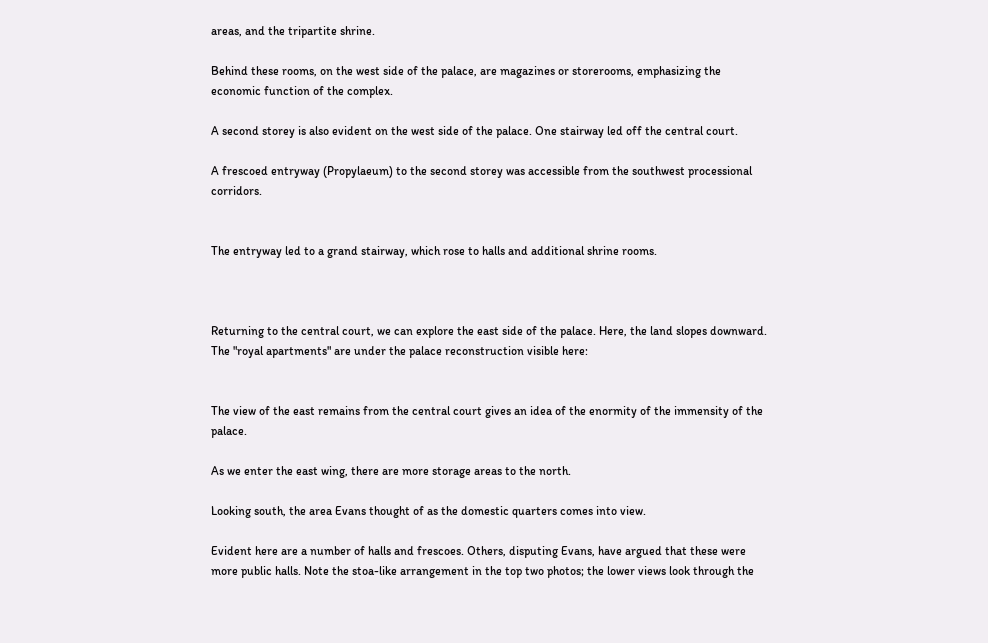areas, and the tripartite shrine.

Behind these rooms, on the west side of the palace, are magazines or storerooms, emphasizing the economic function of the complex.

A second storey is also evident on the west side of the palace. One stairway led off the central court.

A frescoed entryway (Propylaeum) to the second storey was accessible from the southwest processional corridors.


The entryway led to a grand stairway, which rose to halls and additional shrine rooms.



Returning to the central court, we can explore the east side of the palace. Here, the land slopes downward. The "royal apartments" are under the palace reconstruction visible here:


The view of the east remains from the central court gives an idea of the enormity of the immensity of the palace.

As we enter the east wing, there are more storage areas to the north.

Looking south, the area Evans thought of as the domestic quarters comes into view.

Evident here are a number of halls and frescoes. Others, disputing Evans, have argued that these were more public halls. Note the stoa-like arrangement in the top two photos; the lower views look through the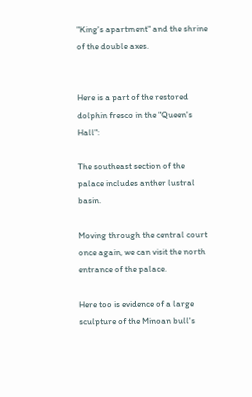"King's apartment" and the shrine of the double axes.


Here is a part of the restored dolphin fresco in the "Queen's Hall":

The southeast section of the palace includes anther lustral basin.

Moving through the central court once again, we can visit the north entrance of the palace.

Here too is evidence of a large sculpture of the Minoan bull's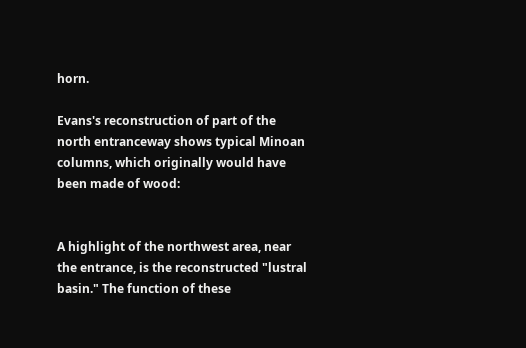horn.

Evans's reconstruction of part of the north entranceway shows typical Minoan columns, which originally would have been made of wood:


A highlight of the northwest area, near the entrance, is the reconstructed "lustral basin." The function of these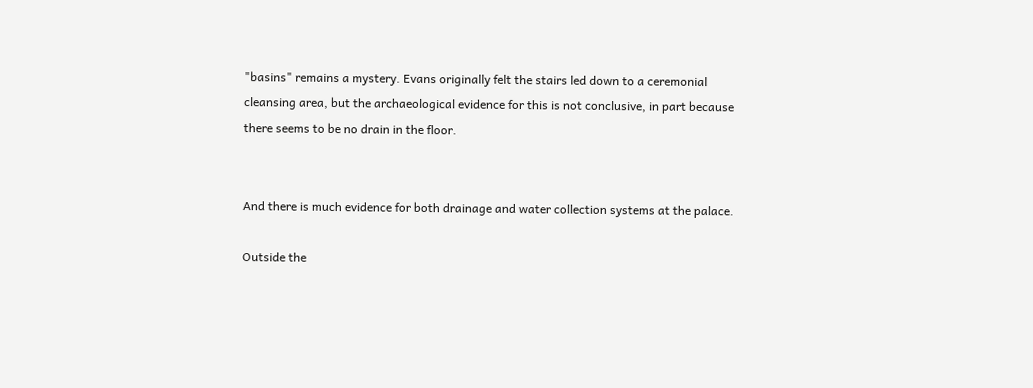"basins" remains a mystery. Evans originally felt the stairs led down to a ceremonial cleansing area, but the archaeological evidence for this is not conclusive, in part because there seems to be no drain in the floor.


And there is much evidence for both drainage and water collection systems at the palace.

Outside the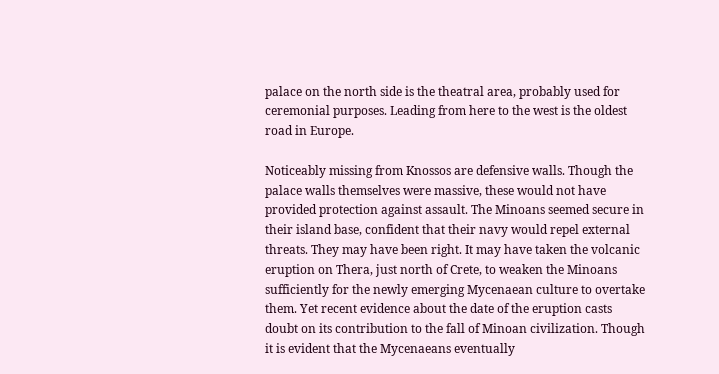palace on the north side is the theatral area, probably used for ceremonial purposes. Leading from here to the west is the oldest road in Europe.

Noticeably missing from Knossos are defensive walls. Though the palace walls themselves were massive, these would not have provided protection against assault. The Minoans seemed secure in their island base, confident that their navy would repel external threats. They may have been right. It may have taken the volcanic eruption on Thera, just north of Crete, to weaken the Minoans sufficiently for the newly emerging Mycenaean culture to overtake them. Yet recent evidence about the date of the eruption casts doubt on its contribution to the fall of Minoan civilization. Though it is evident that the Mycenaeans eventually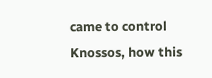came to control Knossos, how this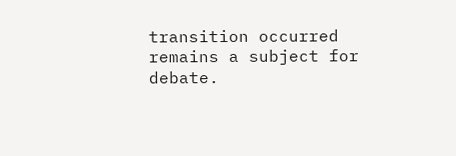transition occurred remains a subject for debate.